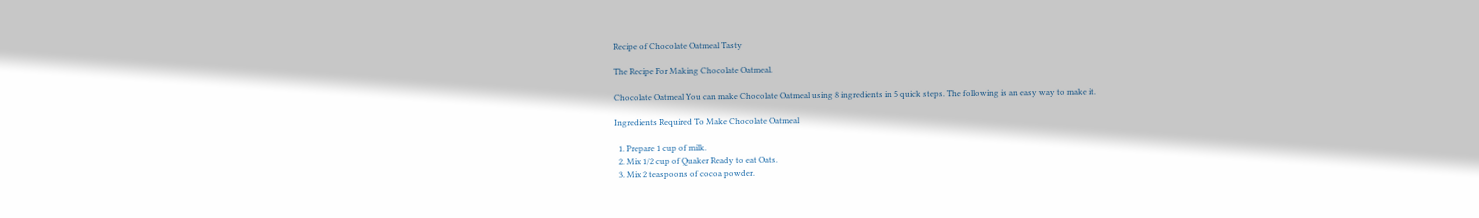Recipe of Chocolate Oatmeal Tasty

The Recipe For Making Chocolate Oatmeal.

Chocolate Oatmeal You can make Chocolate Oatmeal using 8 ingredients in 5 quick steps. The following is an easy way to make it.

Ingredients Required To Make Chocolate Oatmeal

  1. Prepare 1 cup of milk.
  2. Mix 1/2 cup of Quaker Ready to eat Oats.
  3. Mix 2 teaspoons of cocoa powder.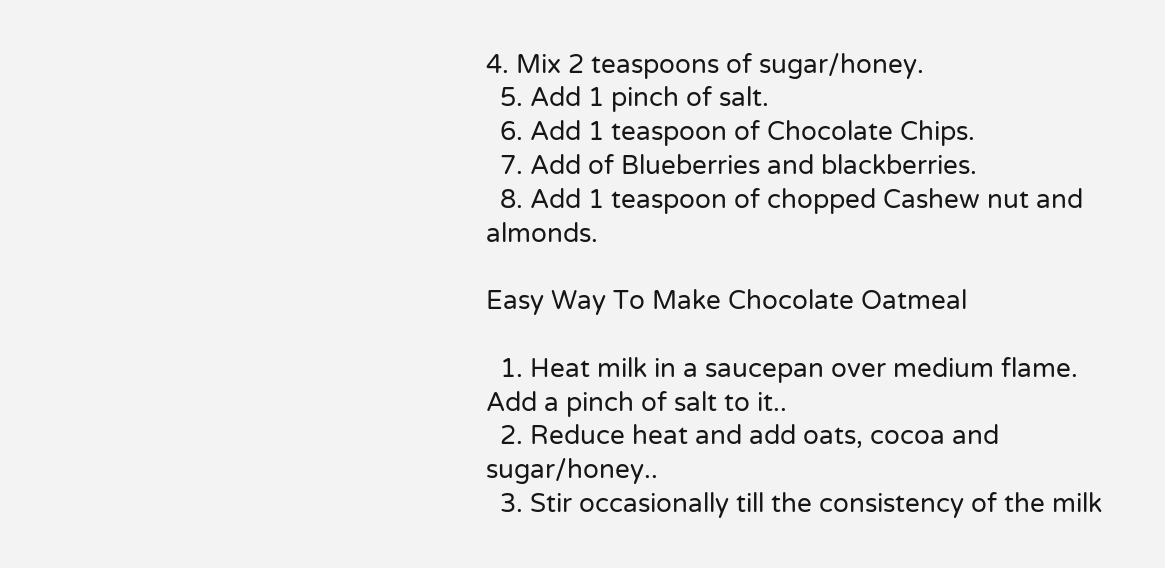4. Mix 2 teaspoons of sugar/honey.
  5. Add 1 pinch of salt.
  6. Add 1 teaspoon of Chocolate Chips.
  7. Add of Blueberries and blackberries.
  8. Add 1 teaspoon of chopped Cashew nut and almonds.

Easy Way To Make Chocolate Oatmeal

  1. Heat milk in a saucepan over medium flame. Add a pinch of salt to it..
  2. Reduce heat and add oats, cocoa and sugar/honey..
  3. Stir occasionally till the consistency of the milk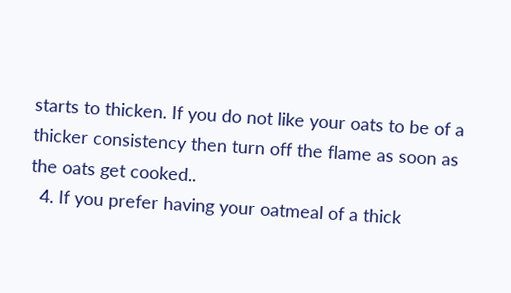starts to thicken. If you do not like your oats to be of a thicker consistency then turn off the flame as soon as the oats get cooked..
  4. If you prefer having your oatmeal of a thick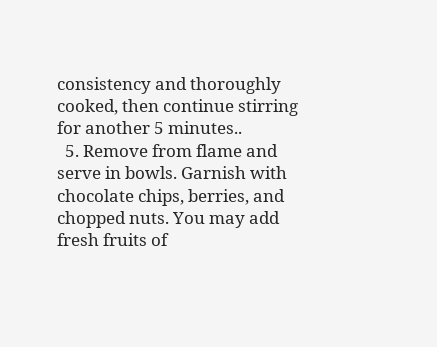consistency and thoroughly cooked, then continue stirring for another 5 minutes..
  5. Remove from flame and serve in bowls. Garnish with chocolate chips, berries, and chopped nuts. You may add fresh fruits of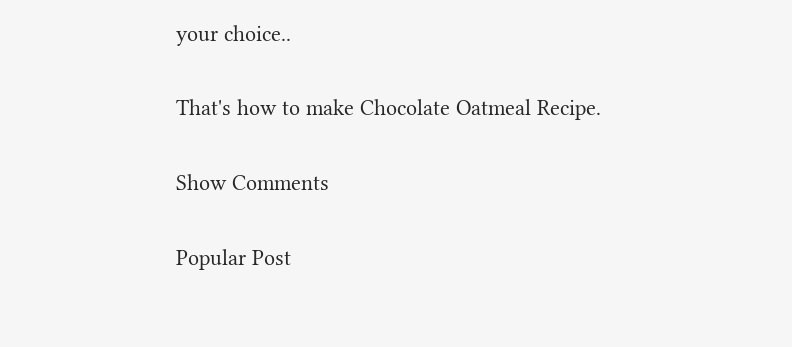your choice..

That's how to make Chocolate Oatmeal Recipe.

Show Comments

Popular Post